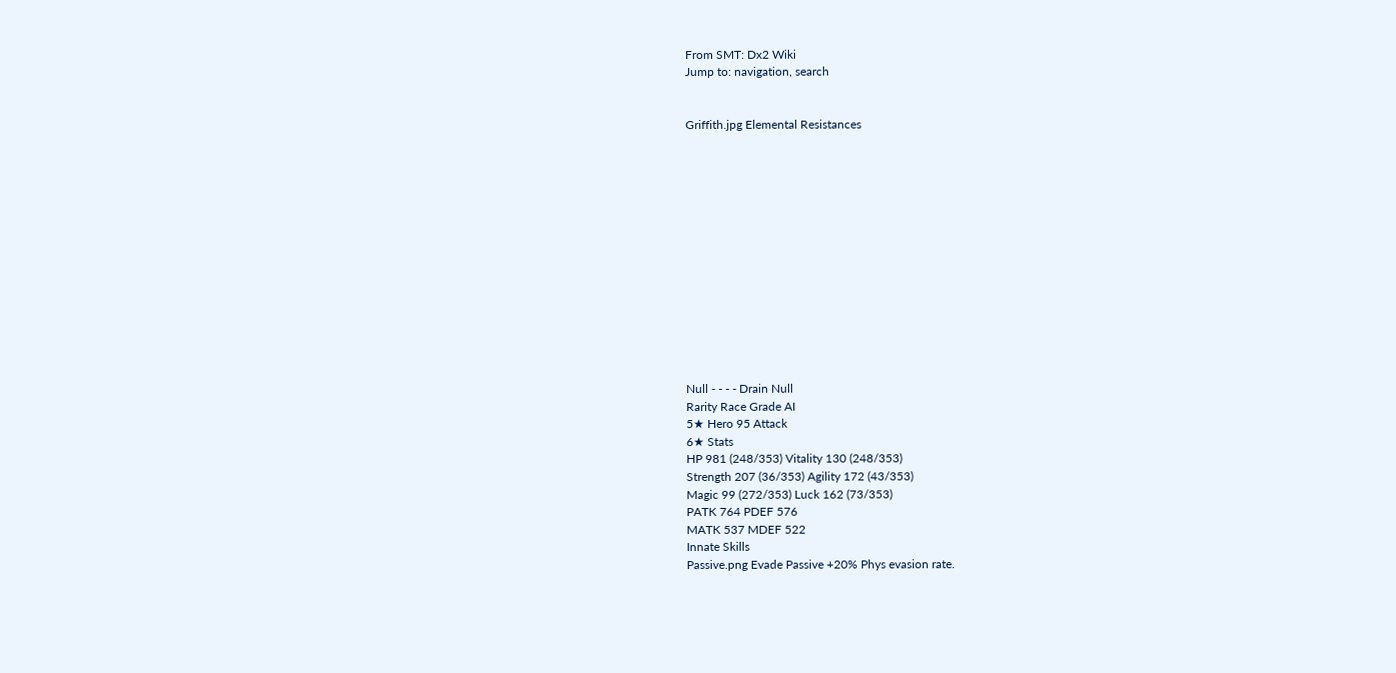From SMT: Dx2 Wiki
Jump to: navigation, search


Griffith.jpg Elemental Resistances














Null - - - - Drain Null
Rarity Race Grade AI
5★ Hero 95 Attack
6★ Stats
HP 981 (248/353) Vitality 130 (248/353)
Strength 207 (36/353) Agility 172 (43/353)
Magic 99 (272/353) Luck 162 (73/353)
PATK 764 PDEF 576
MATK 537 MDEF 522
Innate Skills
Passive.png Evade Passive +20% Phys evasion rate.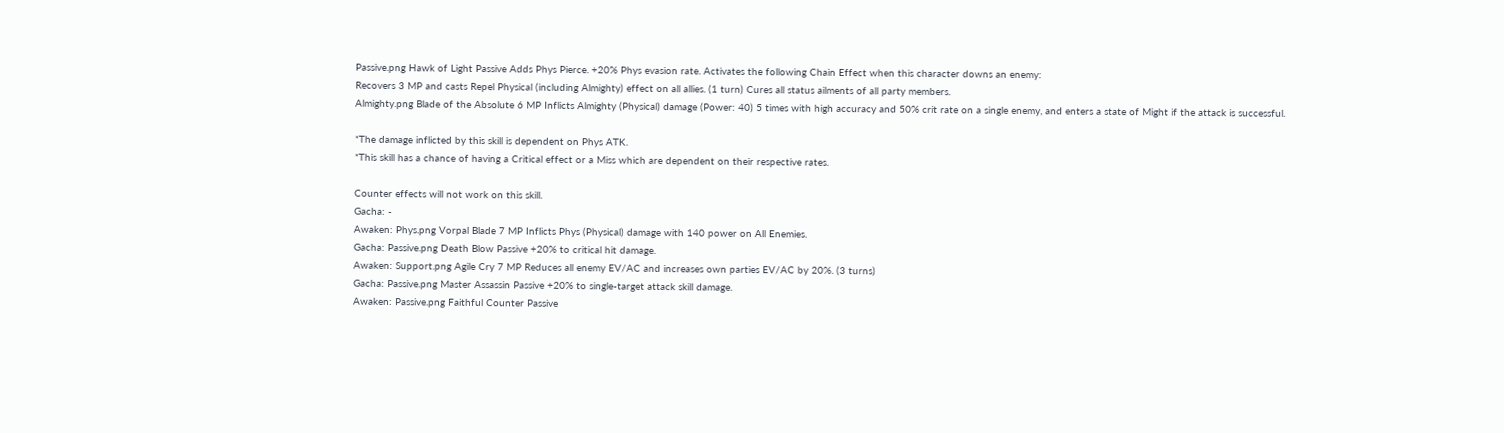Passive.png Hawk of Light Passive Adds Phys Pierce. +20% Phys evasion rate. Activates the following Chain Effect when this character downs an enemy:
Recovers 3 MP and casts Repel Physical (including Almighty) effect on all allies. (1 turn) Cures all status ailments of all party members.
Almighty.png Blade of the Absolute 6 MP Inflicts Almighty (Physical) damage (Power: 40) 5 times with high accuracy and 50% crit rate on a single enemy, and enters a state of Might if the attack is successful.

*The damage inflicted by this skill is dependent on Phys ATK.
*This skill has a chance of having a Critical effect or a Miss which are dependent on their respective rates.

Counter effects will not work on this skill.
Gacha: -
Awaken: Phys.png Vorpal Blade 7 MP Inflicts Phys (Physical) damage with 140 power on All Enemies.
Gacha: Passive.png Death Blow Passive +20% to critical hit damage.
Awaken: Support.png Agile Cry 7 MP Reduces all enemy EV/AC and increases own parties EV/AC by 20%. (3 turns)
Gacha: Passive.png Master Assassin Passive +20% to single-target attack skill damage.
Awaken: Passive.png Faithful Counter Passive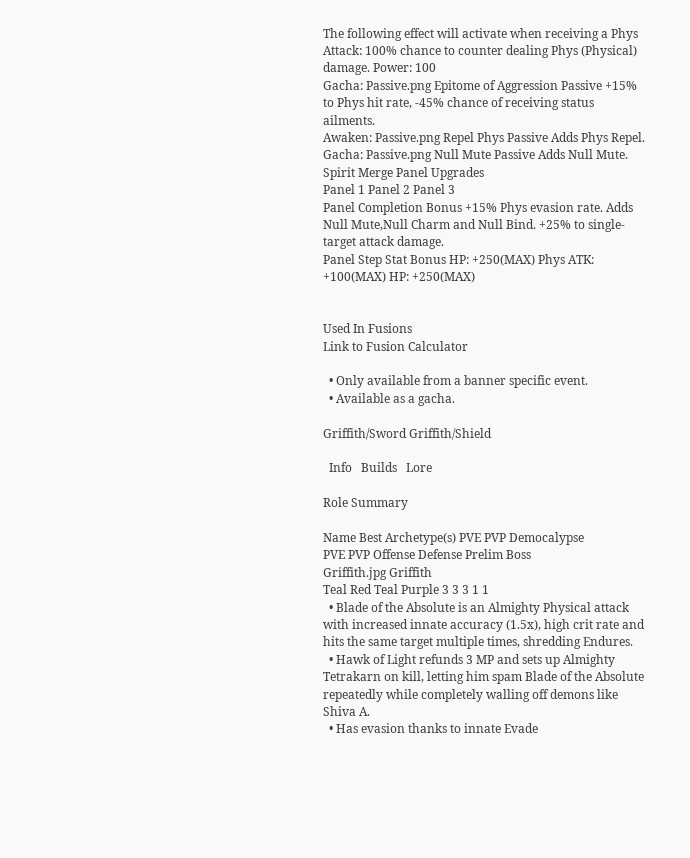The following effect will activate when receiving a Phys Attack: 100% chance to counter dealing Phys (Physical) damage. Power: 100
Gacha: Passive.png Epitome of Aggression Passive +15% to Phys hit rate, -45% chance of receiving status ailments.
Awaken: Passive.png Repel Phys Passive Adds Phys Repel.
Gacha: Passive.png Null Mute Passive Adds Null Mute.
Spirit Merge Panel Upgrades
Panel 1 Panel 2 Panel 3
Panel Completion Bonus +15% Phys evasion rate. Adds Null Mute,Null Charm and Null Bind. +25% to single-target attack damage.
Panel Step Stat Bonus HP: +250(MAX) Phys ATK: +100(MAX) HP: +250(MAX)


Used In Fusions
Link to Fusion Calculator

  • Only available from a banner specific event.
  • Available as a gacha.

Griffith/Sword Griffith/Shield

  Info   Builds   Lore

Role Summary

Name Best Archetype(s) PVE PVP Democalypse
PVE PVP Offense Defense Prelim Boss
Griffith.jpg Griffith
Teal Red Teal Purple 3 3 3 1 1
  • Blade of the Absolute is an Almighty Physical attack with increased innate accuracy (1.5x), high crit rate and hits the same target multiple times, shredding Endures.
  • Hawk of Light refunds 3 MP and sets up Almighty Tetrakarn on kill, letting him spam Blade of the Absolute repeatedly while completely walling off demons like Shiva A.
  • Has evasion thanks to innate Evade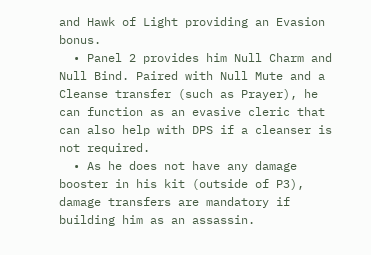and Hawk of Light providing an Evasion bonus.
  • Panel 2 provides him Null Charm and Null Bind. Paired with Null Mute and a Cleanse transfer (such as Prayer), he can function as an evasive cleric that can also help with DPS if a cleanser is not required.
  • As he does not have any damage booster in his kit (outside of P3), damage transfers are mandatory if building him as an assassin.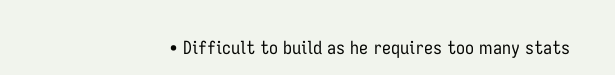• Difficult to build as he requires too many stats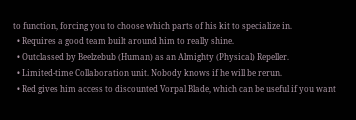to function, forcing you to choose which parts of his kit to specialize in.
  • Requires a good team built around him to really shine.
  • Outclassed by Beelzebub (Human) as an Almighty (Physical) Repeller.
  • Limited-time Collaboration unit. Nobody knows if he will be rerun.
  • Red gives him access to discounted Vorpal Blade, which can be useful if you want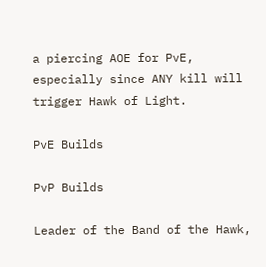a piercing AOE for PvE, especially since ANY kill will trigger Hawk of Light.

PvE Builds

PvP Builds

Leader of the Band of the Hawk,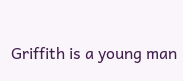Griffith is a young man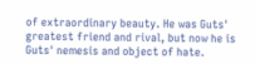of extraordinary beauty. He was Guts' greatest friend and rival, but now he is Guts' nemesis and object of hate.